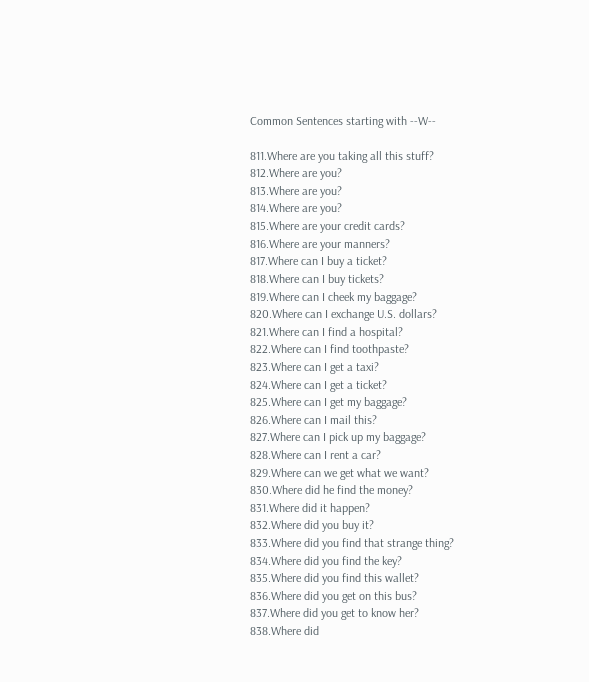Common Sentences starting with --W--

811.Where are you taking all this stuff?
812.Where are you?
813.Where are you?
814.Where are you?
815.Where are your credit cards?
816.Where are your manners?
817.Where can I buy a ticket?
818.Where can I buy tickets?
819.Where can I cheek my baggage?
820.Where can I exchange U.S. dollars?
821.Where can I find a hospital?
822.Where can I find toothpaste?
823.Where can I get a taxi?
824.Where can I get a ticket?
825.Where can I get my baggage?
826.Where can I mail this?
827.Where can I pick up my baggage?
828.Where can I rent a car?
829.Where can we get what we want?
830.Where did he find the money?
831.Where did it happen?
832.Where did you buy it?
833.Where did you find that strange thing?
834.Where did you find the key?
835.Where did you find this wallet?
836.Where did you get on this bus?
837.Where did you get to know her?
838.Where did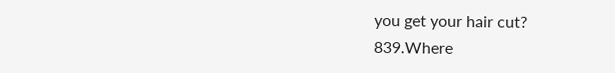you get your hair cut?
839.Where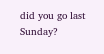did you go last Sunday?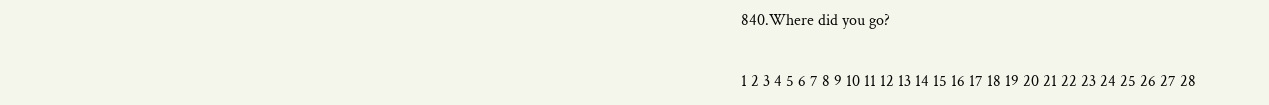840.Where did you go?

1 2 3 4 5 6 7 8 9 10 11 12 13 14 15 16 17 18 19 20 21 22 23 24 25 26 27 28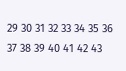29 30 31 32 33 34 35 36 37 38 39 40 41 42 43